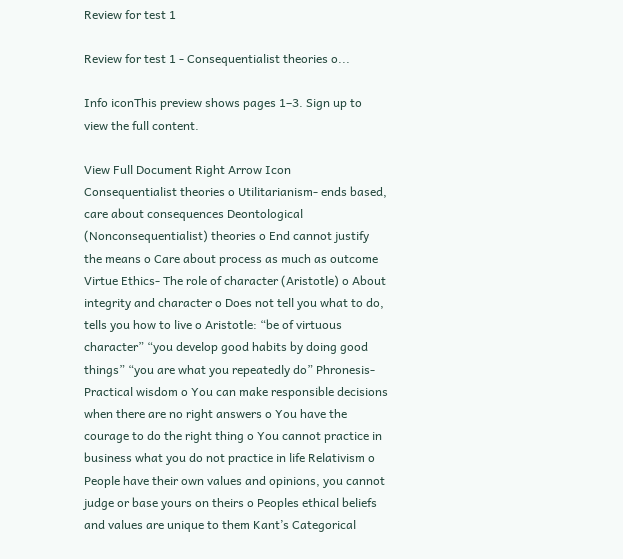Review for test 1

Review for test 1 - Consequentialist theories o...

Info iconThis preview shows pages 1–3. Sign up to view the full content.

View Full Document Right Arrow Icon
Consequentialist theories o Utilitarianism- ends based, care about consequences Deontological (Nonconsequentialist) theories o End cannot justify the means o Care about process as much as outcome Virtue Ethics- The role of character (Aristotle) o About integrity and character o Does not tell you what to do, tells you how to live o Aristotle: “be of virtuous character” “you develop good habits by doing good things” “you are what you repeatedly do” Phronesis- Practical wisdom o You can make responsible decisions when there are no right answers o You have the courage to do the right thing o You cannot practice in business what you do not practice in life Relativism o People have their own values and opinions, you cannot judge or base yours on theirs o Peoples ethical beliefs and values are unique to them Kant’s Categorical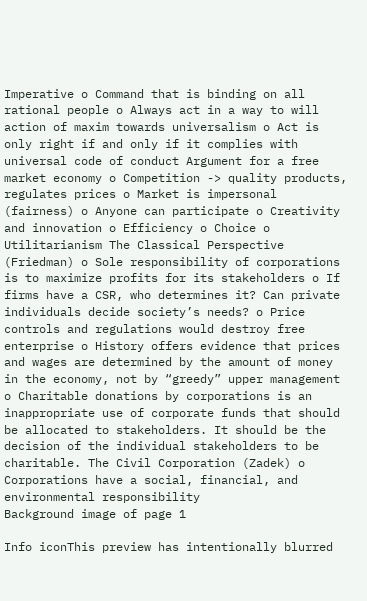Imperative o Command that is binding on all rational people o Always act in a way to will action of maxim towards universalism o Act is only right if and only if it complies with universal code of conduct Argument for a free market economy o Competition -> quality products, regulates prices o Market is impersonal (fairness) o Anyone can participate o Creativity and innovation o Efficiency o Choice o Utilitarianism The Classical Perspective (Friedman) o Sole responsibility of corporations is to maximize profits for its stakeholders o If firms have a CSR, who determines it? Can private individuals decide society’s needs? o Price controls and regulations would destroy free enterprise o History offers evidence that prices and wages are determined by the amount of money in the economy, not by “greedy” upper management o Charitable donations by corporations is an inappropriate use of corporate funds that should be allocated to stakeholders. It should be the decision of the individual stakeholders to be charitable. The Civil Corporation (Zadek) o Corporations have a social, financial, and environmental responsibility
Background image of page 1

Info iconThis preview has intentionally blurred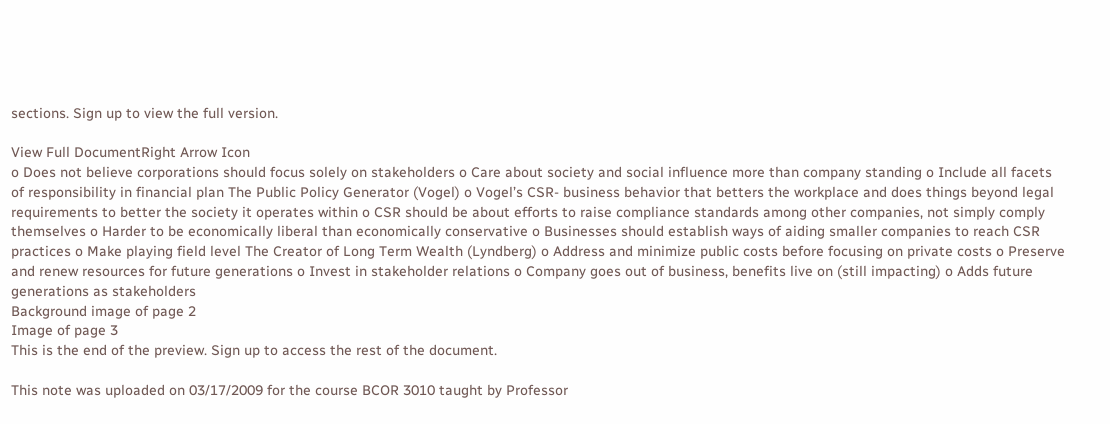sections. Sign up to view the full version.

View Full DocumentRight Arrow Icon
o Does not believe corporations should focus solely on stakeholders o Care about society and social influence more than company standing o Include all facets of responsibility in financial plan The Public Policy Generator (Vogel) o Vogel’s CSR- business behavior that betters the workplace and does things beyond legal requirements to better the society it operates within o CSR should be about efforts to raise compliance standards among other companies, not simply comply themselves o Harder to be economically liberal than economically conservative o Businesses should establish ways of aiding smaller companies to reach CSR practices o Make playing field level The Creator of Long Term Wealth (Lyndberg) o Address and minimize public costs before focusing on private costs o Preserve and renew resources for future generations o Invest in stakeholder relations o Company goes out of business, benefits live on (still impacting) o Adds future generations as stakeholders
Background image of page 2
Image of page 3
This is the end of the preview. Sign up to access the rest of the document.

This note was uploaded on 03/17/2009 for the course BCOR 3010 taught by Professor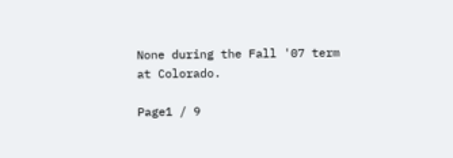None during the Fall '07 term at Colorado.

Page1 / 9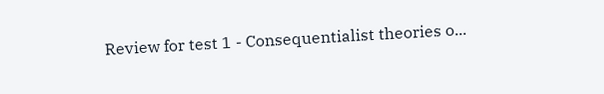Review for test 1 - Consequentialist theories o...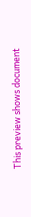This preview shows document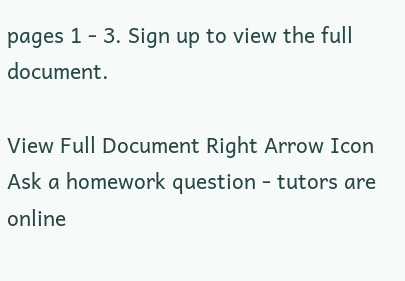pages 1 - 3. Sign up to view the full document.

View Full Document Right Arrow Icon
Ask a homework question - tutors are online